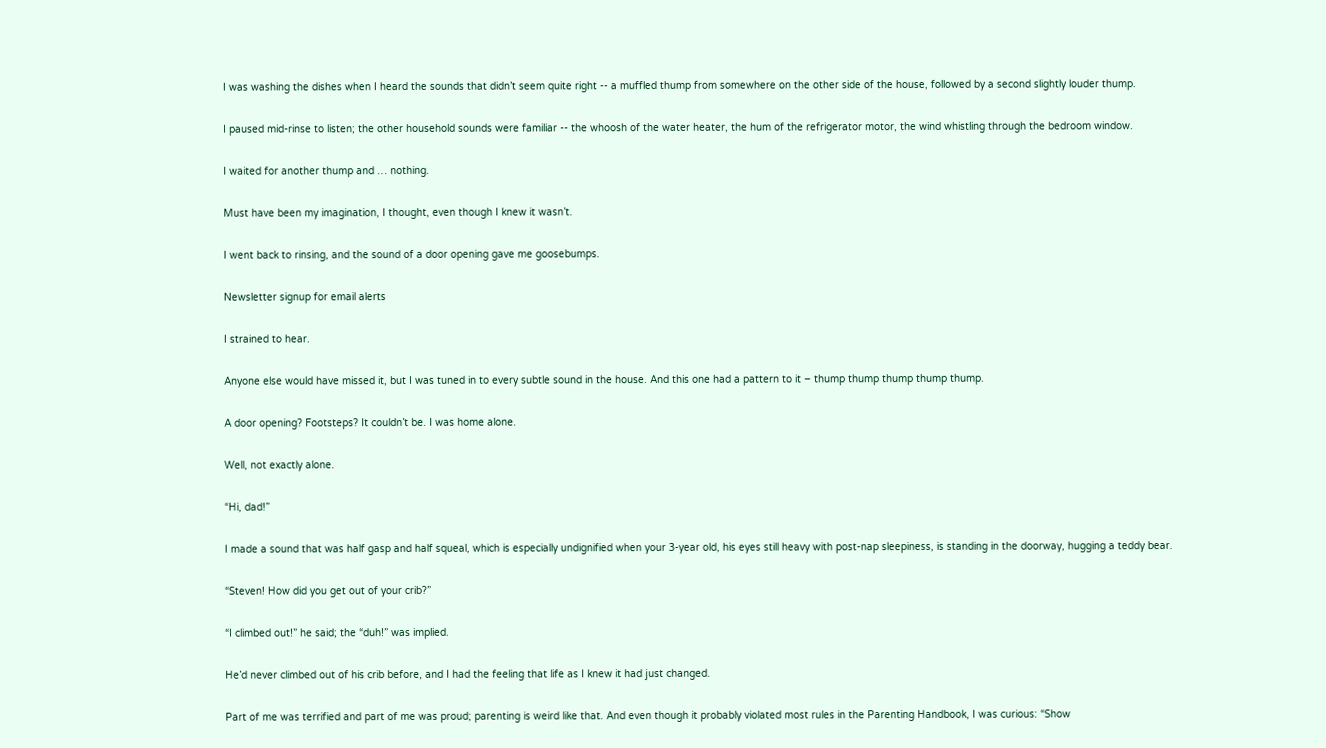I was washing the dishes when I heard the sounds that didn’t seem quite right -- a muffled thump from somewhere on the other side of the house, followed by a second slightly louder thump.

I paused mid-rinse to listen; the other household sounds were familiar -- the whoosh of the water heater, the hum of the refrigerator motor, the wind whistling through the bedroom window.

I waited for another thump and … nothing.

Must have been my imagination, I thought, even though I knew it wasn’t.

I went back to rinsing, and the sound of a door opening gave me goosebumps.

Newsletter signup for email alerts

I strained to hear.

Anyone else would have missed it, but I was tuned in to every subtle sound in the house. And this one had a pattern to it – thump thump thump thump thump.

A door opening? Footsteps? It couldn’t be. I was home alone.

Well, not exactly alone.

“Hi, dad!”

I made a sound that was half gasp and half squeal, which is especially undignified when your 3-year old, his eyes still heavy with post-nap sleepiness, is standing in the doorway, hugging a teddy bear.

“Steven! How did you get out of your crib?”

“I climbed out!” he said; the “duh!” was implied.

He’d never climbed out of his crib before, and I had the feeling that life as I knew it had just changed.

Part of me was terrified and part of me was proud; parenting is weird like that. And even though it probably violated most rules in the Parenting Handbook, I was curious: “Show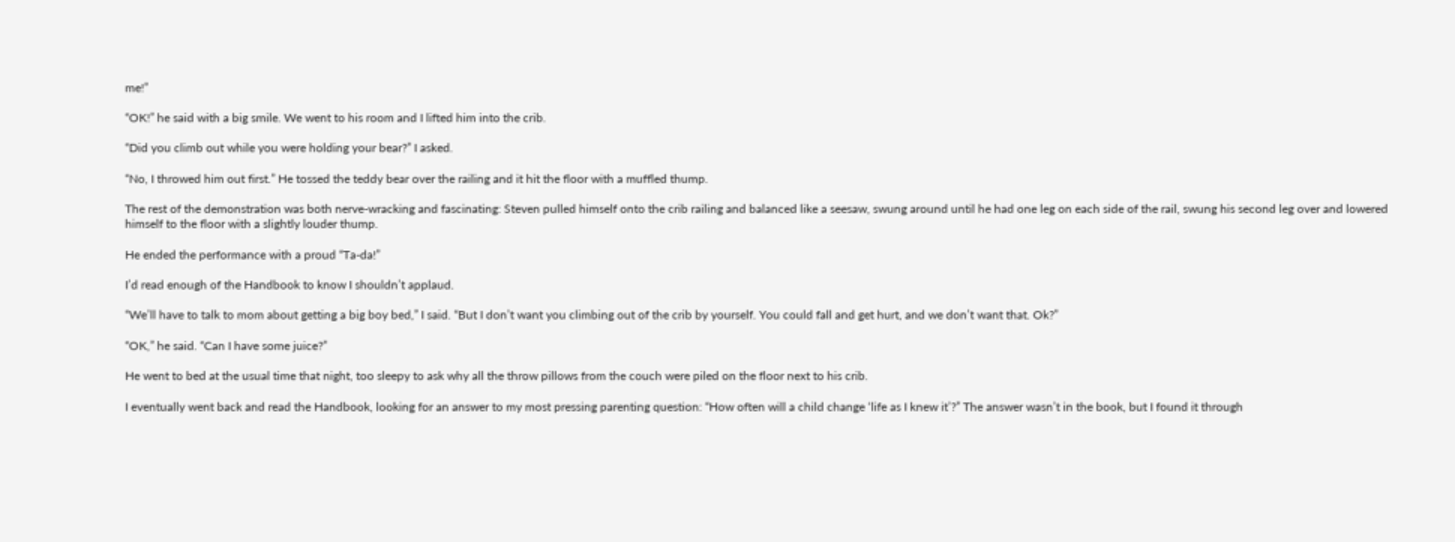me!”

“OK!” he said with a big smile. We went to his room and I lifted him into the crib.

“Did you climb out while you were holding your bear?” I asked.

“No, I throwed him out first.” He tossed the teddy bear over the railing and it hit the floor with a muffled thump.

The rest of the demonstration was both nerve-wracking and fascinating: Steven pulled himself onto the crib railing and balanced like a seesaw, swung around until he had one leg on each side of the rail, swung his second leg over and lowered himself to the floor with a slightly louder thump.

He ended the performance with a proud “Ta-da!”

I’d read enough of the Handbook to know I shouldn’t applaud.

“We’ll have to talk to mom about getting a big boy bed,” I said. “But I don’t want you climbing out of the crib by yourself. You could fall and get hurt, and we don’t want that. Ok?”

“OK,” he said. “Can I have some juice?”

He went to bed at the usual time that night, too sleepy to ask why all the throw pillows from the couch were piled on the floor next to his crib.

I eventually went back and read the Handbook, looking for an answer to my most pressing parenting question: “How often will a child change ‘life as I knew it’?” The answer wasn’t in the book, but I found it through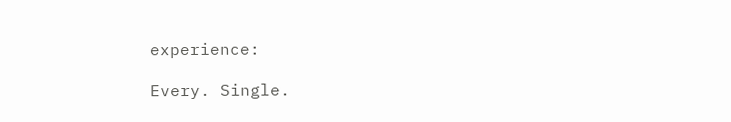experience:

Every. Single.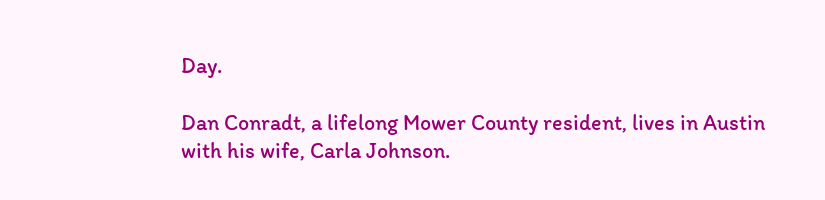Day.

Dan Conradt, a lifelong Mower County resident, lives in Austin with his wife, Carla Johnson.